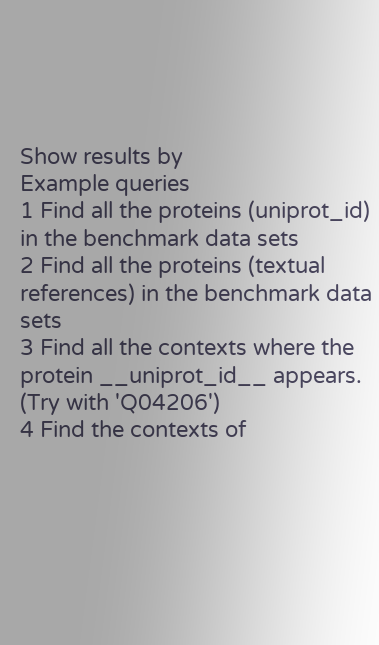Show results by
Example queries
1 Find all the proteins (uniprot_id) in the benchmark data sets
2 Find all the proteins (textual references) in the benchmark data sets
3 Find all the contexts where the protein __uniprot_id__ appears. (Try with 'Q04206')
4 Find the contexts of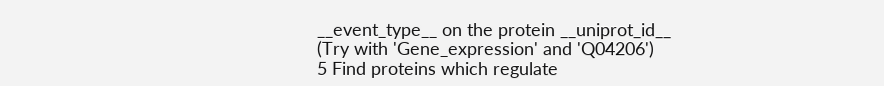__event_type__ on the protein __uniprot_id__ (Try with 'Gene_expression' and 'Q04206')
5 Find proteins which regulate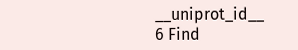__uniprot_id__
6 Find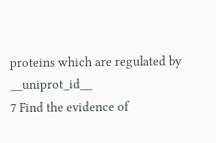proteins which are regulated by __uniprot_id__
7 Find the evidence of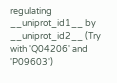regulating __uniprot_id1__ by __uniprot_id2__ (Try with 'Q04206' and 'P09603')